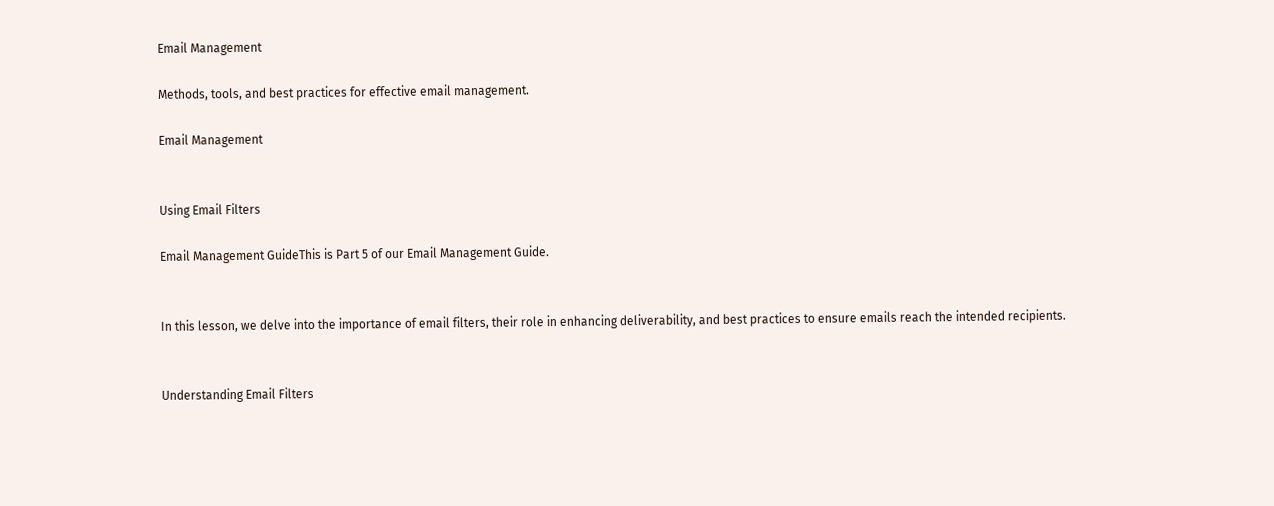Email Management

Methods, tools, and best practices for effective email management.

Email Management


Using Email Filters

Email Management GuideThis is Part 5 of our Email Management Guide.


In this lesson, we delve into the importance of email filters, their role in enhancing deliverability, and best practices to ensure emails reach the intended recipients.


Understanding Email Filters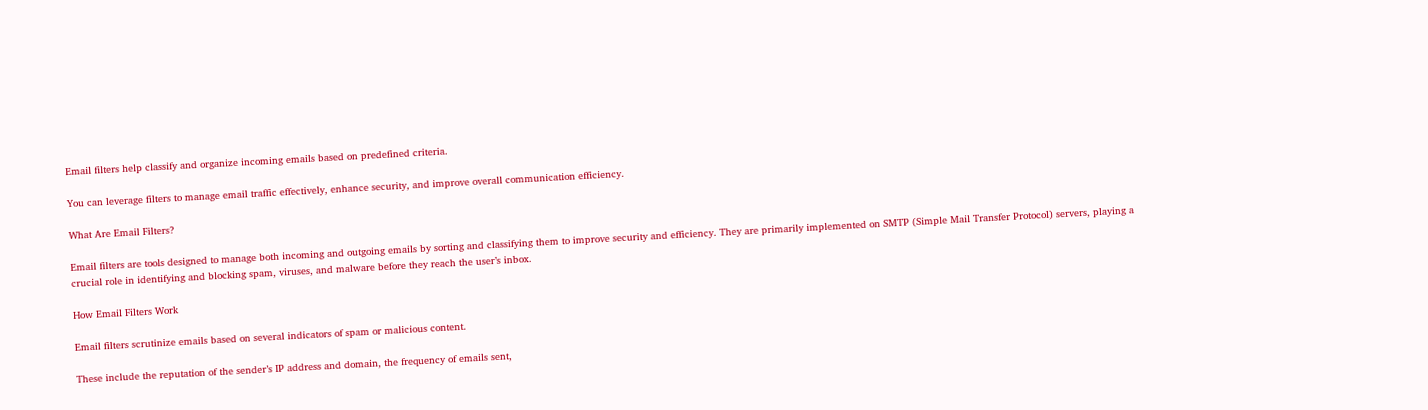Email filters help classify and organize incoming emails based on predefined criteria.

You can leverage filters to manage email traffic effectively, enhance security, and improve overall communication efficiency.

What Are Email Filters?

Email filters are tools designed to manage both incoming and outgoing emails by sorting and classifying them to improve security and efficiency. They are primarily implemented on SMTP (Simple Mail Transfer Protocol) servers, playing a crucial role in identifying and blocking spam, viruses, and malware before they reach the user’s inbox.

How Email Filters Work

Email filters scrutinize emails based on several indicators of spam or malicious content.

These include the reputation of the sender’s IP address and domain, the frequency of emails sent,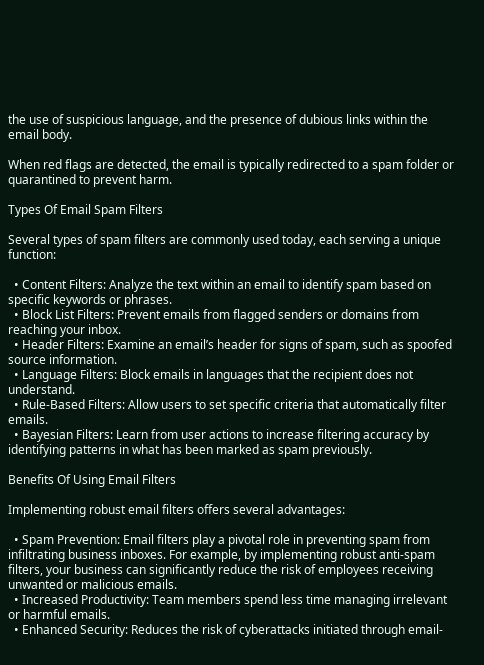the use of suspicious language, and the presence of dubious links within the email body.

When red flags are detected, the email is typically redirected to a spam folder or quarantined to prevent harm.

Types Of Email Spam Filters

Several types of spam filters are commonly used today, each serving a unique function:

  • Content Filters: Analyze the text within an email to identify spam based on specific keywords or phrases.
  • Block List Filters: Prevent emails from flagged senders or domains from reaching your inbox.
  • Header Filters: Examine an email’s header for signs of spam, such as spoofed source information.
  • Language Filters: Block emails in languages that the recipient does not understand.
  • Rule-Based Filters: Allow users to set specific criteria that automatically filter emails.
  • Bayesian Filters: Learn from user actions to increase filtering accuracy by identifying patterns in what has been marked as spam previously.

Benefits Of Using Email Filters

Implementing robust email filters offers several advantages:

  • Spam Prevention: Email filters play a pivotal role in preventing spam from infiltrating business inboxes. For example, by implementing robust anti-spam filters, your business can significantly reduce the risk of employees receiving unwanted or malicious emails.
  • Increased Productivity: Team members spend less time managing irrelevant or harmful emails.
  • Enhanced Security: Reduces the risk of cyberattacks initiated through email-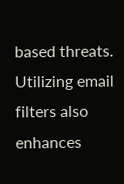based threats. Utilizing email filters also enhances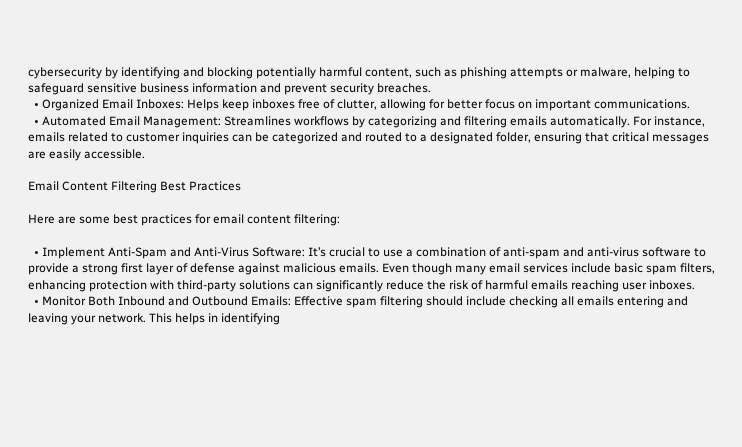cybersecurity by identifying and blocking potentially harmful content, such as phishing attempts or malware, helping to safeguard sensitive business information and prevent security breaches.
  • Organized Email Inboxes: Helps keep inboxes free of clutter, allowing for better focus on important communications.
  • Automated Email Management: Streamlines workflows by categorizing and filtering emails automatically. For instance, emails related to customer inquiries can be categorized and routed to a designated folder, ensuring that critical messages are easily accessible.

Email Content Filtering Best Practices

Here are some best practices for email content filtering:

  • Implement Anti-Spam and Anti-Virus Software: It’s crucial to use a combination of anti-spam and anti-virus software to provide a strong first layer of defense against malicious emails. Even though many email services include basic spam filters, enhancing protection with third-party solutions can significantly reduce the risk of harmful emails reaching user inboxes.
  • Monitor Both Inbound and Outbound Emails: Effective spam filtering should include checking all emails entering and leaving your network. This helps in identifying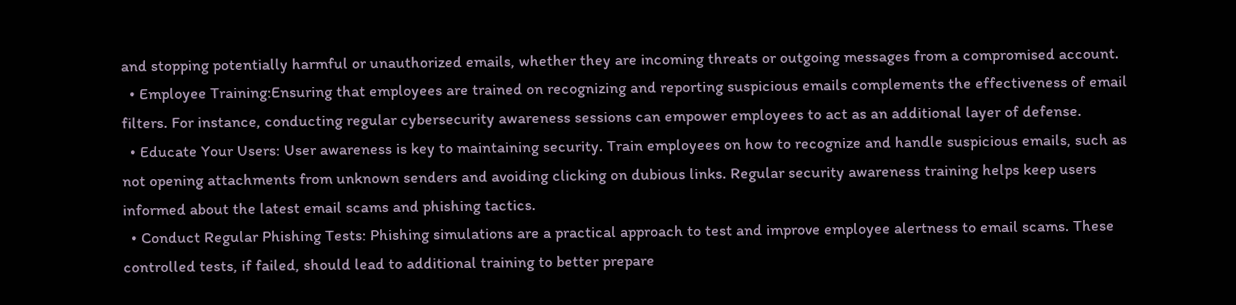and stopping potentially harmful or unauthorized emails, whether they are incoming threats or outgoing messages from a compromised account.
  • Employee Training:Ensuring that employees are trained on recognizing and reporting suspicious emails complements the effectiveness of email filters. For instance, conducting regular cybersecurity awareness sessions can empower employees to act as an additional layer of defense.
  • Educate Your Users: User awareness is key to maintaining security. Train employees on how to recognize and handle suspicious emails, such as not opening attachments from unknown senders and avoiding clicking on dubious links. Regular security awareness training helps keep users informed about the latest email scams and phishing tactics.
  • Conduct Regular Phishing Tests: Phishing simulations are a practical approach to test and improve employee alertness to email scams. These controlled tests, if failed, should lead to additional training to better prepare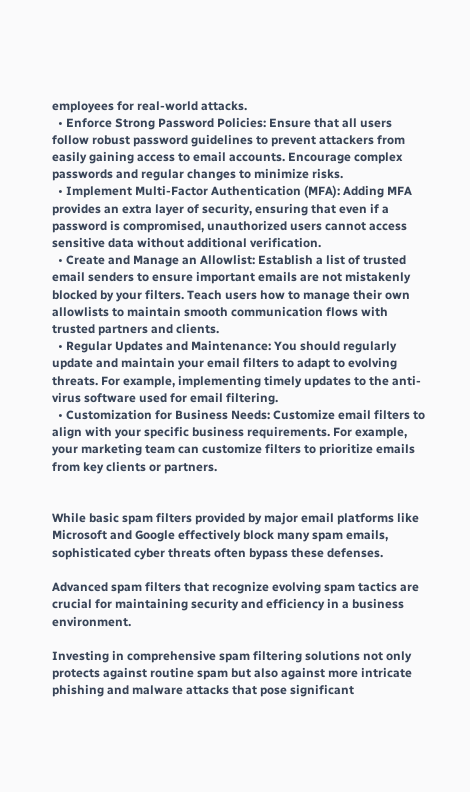employees for real-world attacks.
  • Enforce Strong Password Policies: Ensure that all users follow robust password guidelines to prevent attackers from easily gaining access to email accounts. Encourage complex passwords and regular changes to minimize risks.
  • Implement Multi-Factor Authentication (MFA): Adding MFA provides an extra layer of security, ensuring that even if a password is compromised, unauthorized users cannot access sensitive data without additional verification.
  • Create and Manage an Allowlist: Establish a list of trusted email senders to ensure important emails are not mistakenly blocked by your filters. Teach users how to manage their own allowlists to maintain smooth communication flows with trusted partners and clients.
  • Regular Updates and Maintenance: You should regularly update and maintain your email filters to adapt to evolving threats. For example, implementing timely updates to the anti-virus software used for email filtering.
  • Customization for Business Needs: Customize email filters to align with your specific business requirements. For example, your marketing team can customize filters to prioritize emails from key clients or partners.


While basic spam filters provided by major email platforms like Microsoft and Google effectively block many spam emails, sophisticated cyber threats often bypass these defenses.

Advanced spam filters that recognize evolving spam tactics are crucial for maintaining security and efficiency in a business environment.

Investing in comprehensive spam filtering solutions not only protects against routine spam but also against more intricate phishing and malware attacks that pose significant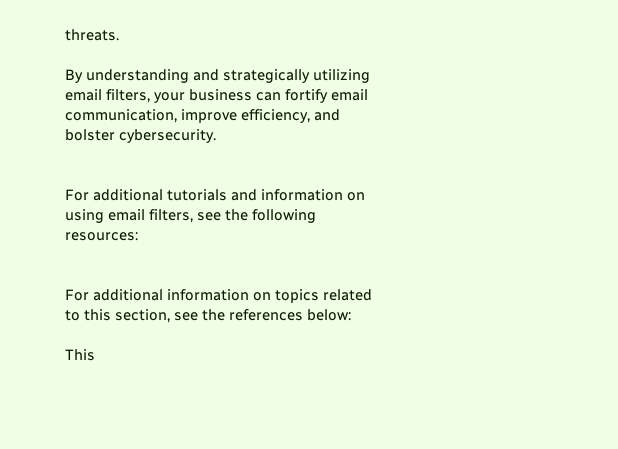threats.

By understanding and strategically utilizing email filters, your business can fortify email communication, improve efficiency, and bolster cybersecurity.


For additional tutorials and information on using email filters, see the following resources:


For additional information on topics related to this section, see the references below:

This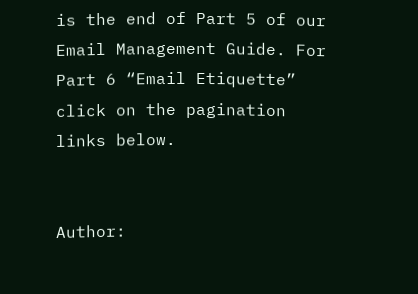is the end of Part 5 of our Email Management Guide. For Part 6 “Email Etiquette” click on the pagination links below.


Author: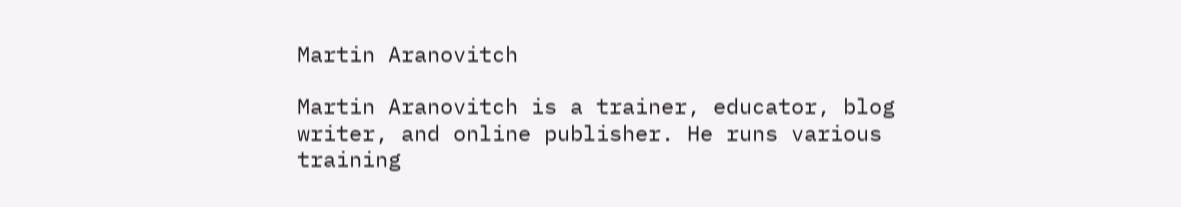Martin Aranovitch

Martin Aranovitch is a trainer, educator, blog writer, and online publisher. He runs various training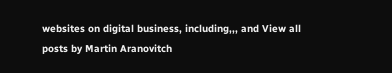websites on digital business, including,,, and View all posts by Martin Aranovitch